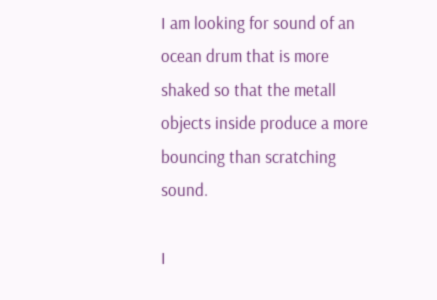I am looking for sound of an ocean drum that is more shaked so that the metall objects inside produce a more bouncing than scratching sound.

I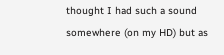thought I had such a sound somewhere (on my HD) but as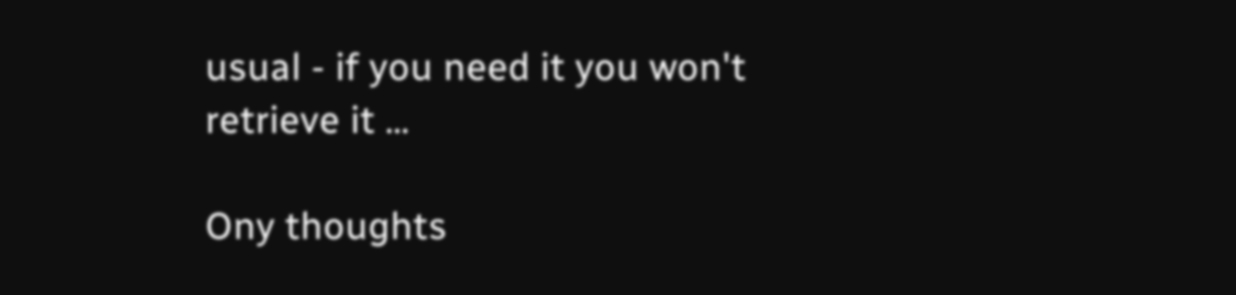usual - if you need it you won't retrieve it ...

Ony thoughts